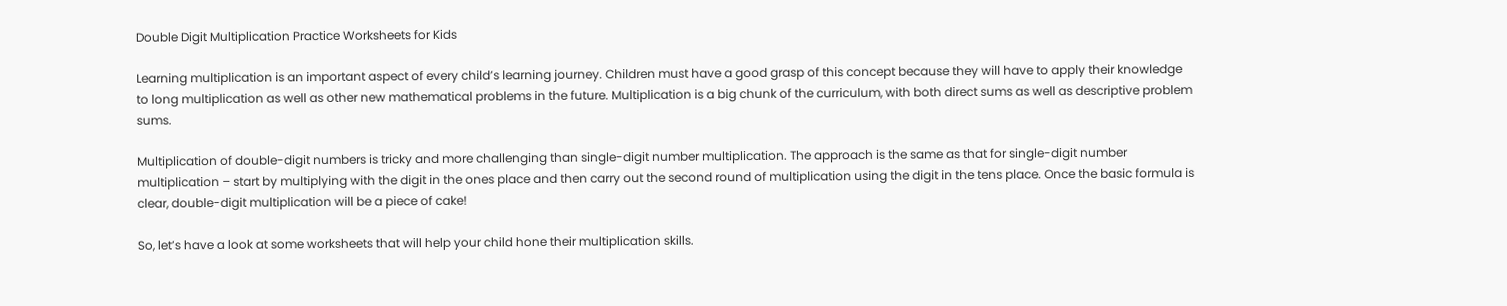Double Digit Multiplication Practice Worksheets for Kids

Learning multiplication is an important aspect of every child’s learning journey. Children must have a good grasp of this concept because they will have to apply their knowledge to long multiplication as well as other new mathematical problems in the future. Multiplication is a big chunk of the curriculum, with both direct sums as well as descriptive problem sums.

Multiplication of double-digit numbers is tricky and more challenging than single-digit number multiplication. The approach is the same as that for single-digit number multiplication – start by multiplying with the digit in the ones place and then carry out the second round of multiplication using the digit in the tens place. Once the basic formula is clear, double-digit multiplication will be a piece of cake!

So, let’s have a look at some worksheets that will help your child hone their multiplication skills.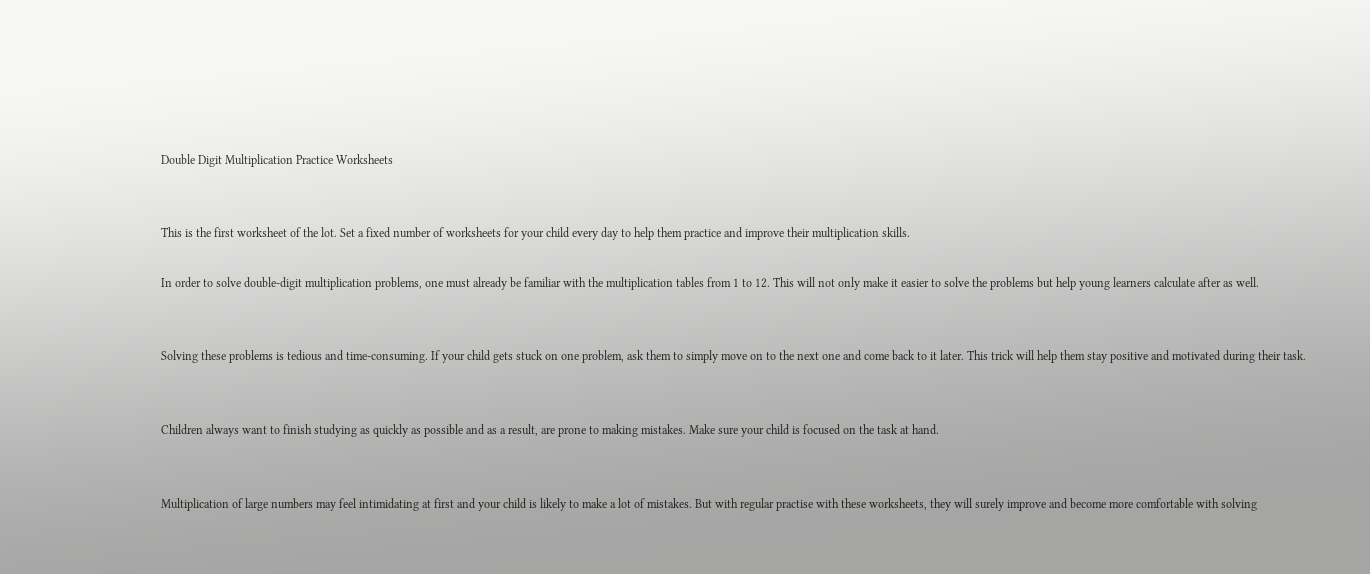Double Digit Multiplication Practice Worksheets


This is the first worksheet of the lot. Set a fixed number of worksheets for your child every day to help them practice and improve their multiplication skills.

In order to solve double-digit multiplication problems, one must already be familiar with the multiplication tables from 1 to 12. This will not only make it easier to solve the problems but help young learners calculate after as well.


Solving these problems is tedious and time-consuming. If your child gets stuck on one problem, ask them to simply move on to the next one and come back to it later. This trick will help them stay positive and motivated during their task.


Children always want to finish studying as quickly as possible and as a result, are prone to making mistakes. Make sure your child is focused on the task at hand.


Multiplication of large numbers may feel intimidating at first and your child is likely to make a lot of mistakes. But with regular practise with these worksheets, they will surely improve and become more comfortable with solving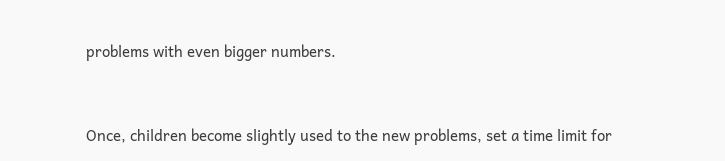problems with even bigger numbers.


Once, children become slightly used to the new problems, set a time limit for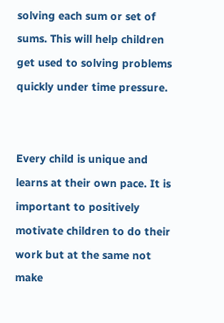solving each sum or set of sums. This will help children get used to solving problems quickly under time pressure.


Every child is unique and learns at their own pace. It is important to positively motivate children to do their work but at the same not make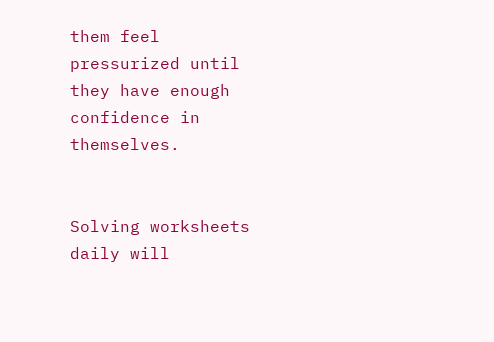them feel pressurized until they have enough confidence in themselves.


Solving worksheets daily will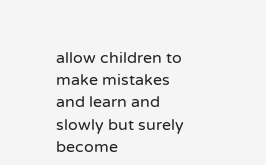allow children to make mistakes and learn and slowly but surely become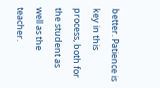better. Patience is key in this process, both for the student as well as the teacher.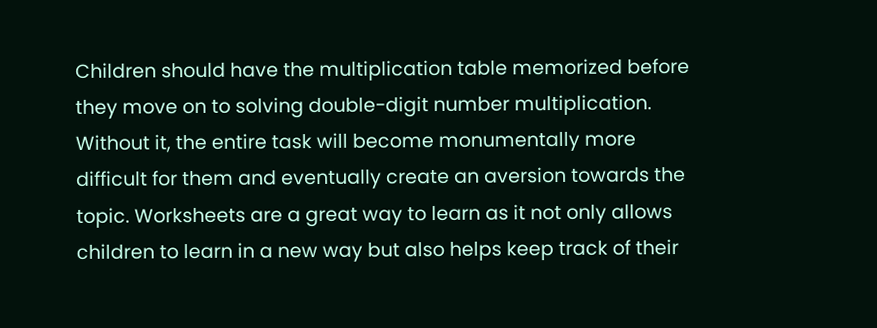Children should have the multiplication table memorized before they move on to solving double-digit number multiplication. Without it, the entire task will become monumentally more difficult for them and eventually create an aversion towards the topic. Worksheets are a great way to learn as it not only allows children to learn in a new way but also helps keep track of their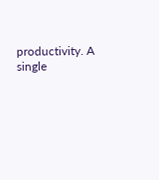productivity. A single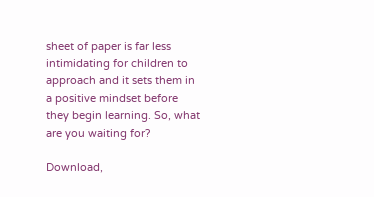sheet of paper is far less intimidating for children to approach and it sets them in a positive mindset before they begin learning. So, what are you waiting for?

Download,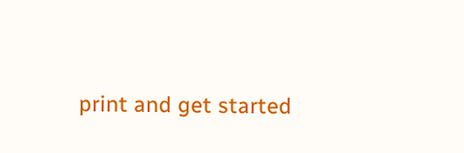print and get started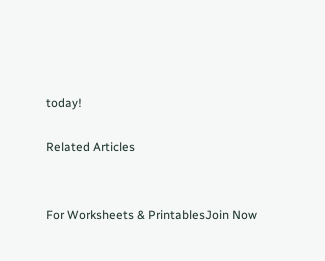today!

Related Articles


For Worksheets & PrintablesJoin Now